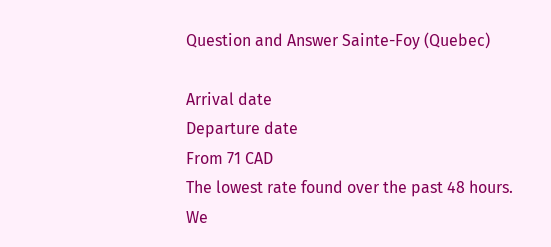Question and Answer Sainte-Foy (Quebec)

Arrival date
Departure date
From 71 CAD
The lowest rate found over the past 48 hours.
We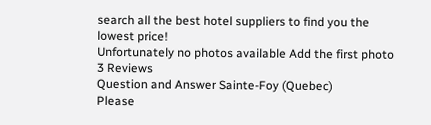search all the best hotel suppliers to find you the lowest price!
Unfortunately no photos available Add the first photo
3 Reviews
Question and Answer Sainte-Foy (Quebec)
Please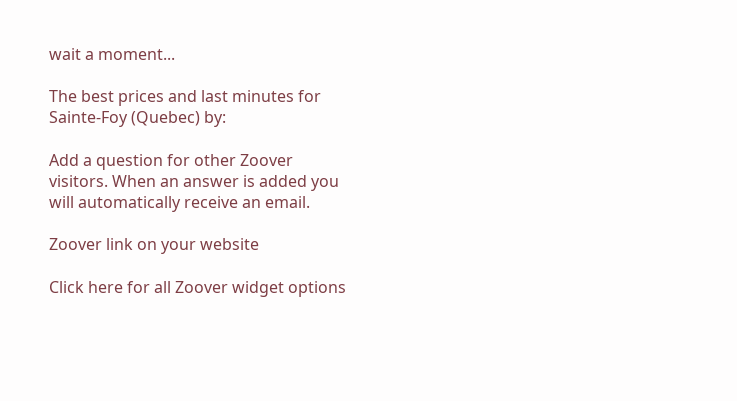wait a moment...

The best prices and last minutes for Sainte-Foy (Quebec) by:

Add a question for other Zoover visitors. When an answer is added you will automatically receive an email.

Zoover link on your website

Click here for all Zoover widget options